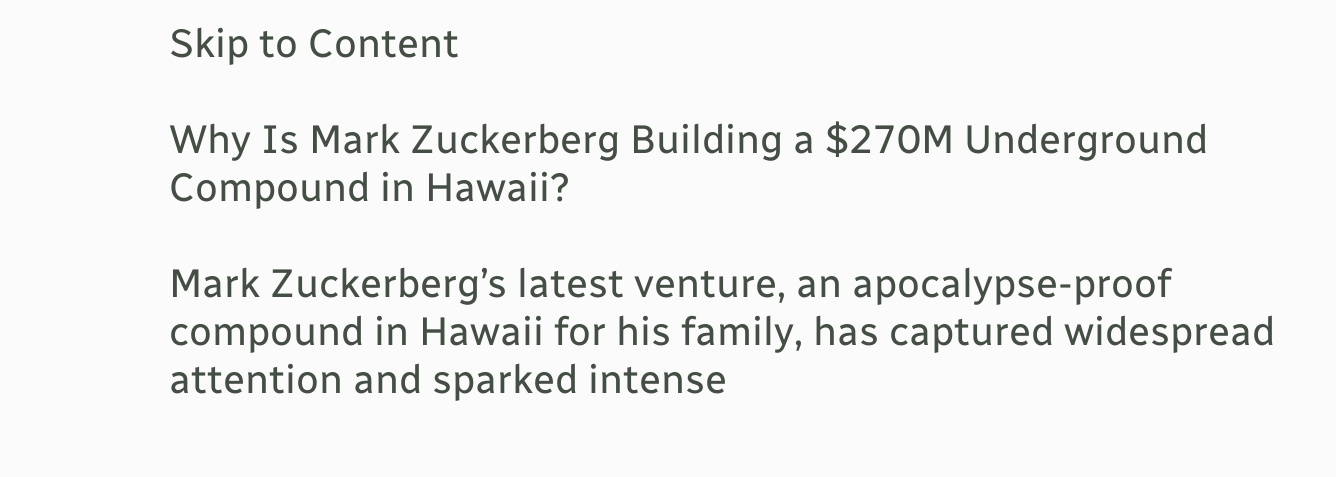Skip to Content

Why Is Mark Zuckerberg Building a $270M Underground Compound in Hawaii?

Mark Zuckerberg’s latest venture, an apocalypse-proof compound in Hawaii for his family, has captured widespread attention and sparked intense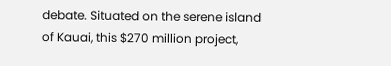debate. Situated on the serene island of Kauai, this $270 million project,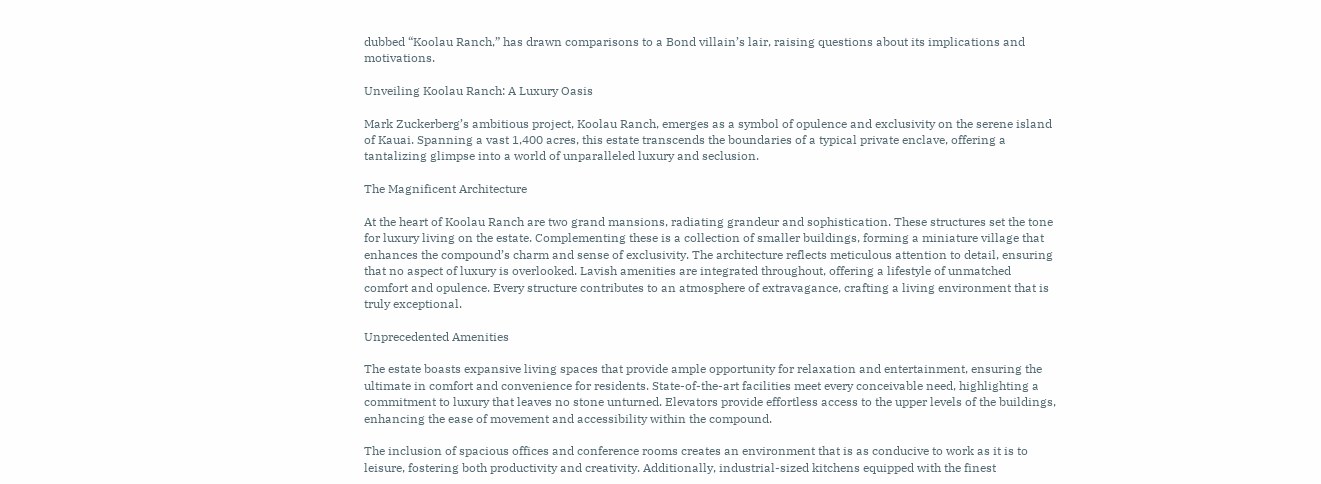dubbed “Koolau Ranch,” has drawn comparisons to a Bond villain’s lair, raising questions about its implications and motivations.

Unveiling Koolau Ranch: A Luxury Oasis

Mark Zuckerberg’s ambitious project, Koolau Ranch, emerges as a symbol of opulence and exclusivity on the serene island of Kauai. Spanning a vast 1,400 acres, this estate transcends the boundaries of a typical private enclave, offering a tantalizing glimpse into a world of unparalleled luxury and seclusion.

The Magnificent Architecture

At the heart of Koolau Ranch are two grand mansions, radiating grandeur and sophistication. These structures set the tone for luxury living on the estate. Complementing these is a collection of smaller buildings, forming a miniature village that enhances the compound’s charm and sense of exclusivity. The architecture reflects meticulous attention to detail, ensuring that no aspect of luxury is overlooked. Lavish amenities are integrated throughout, offering a lifestyle of unmatched comfort and opulence. Every structure contributes to an atmosphere of extravagance, crafting a living environment that is truly exceptional.

Unprecedented Amenities

The estate boasts expansive living spaces that provide ample opportunity for relaxation and entertainment, ensuring the ultimate in comfort and convenience for residents. State-of-the-art facilities meet every conceivable need, highlighting a commitment to luxury that leaves no stone unturned. Elevators provide effortless access to the upper levels of the buildings, enhancing the ease of movement and accessibility within the compound.

The inclusion of spacious offices and conference rooms creates an environment that is as conducive to work as it is to leisure, fostering both productivity and creativity. Additionally, industrial-sized kitchens equipped with the finest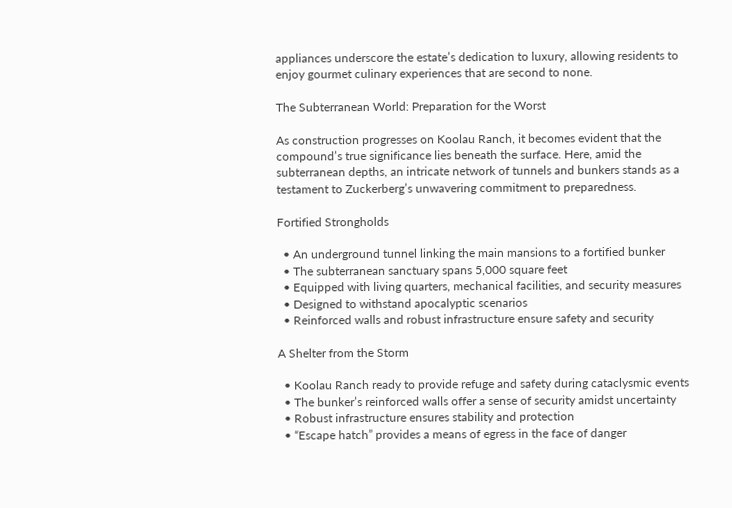appliances underscore the estate’s dedication to luxury, allowing residents to enjoy gourmet culinary experiences that are second to none.

The Subterranean World: Preparation for the Worst

As construction progresses on Koolau Ranch, it becomes evident that the compound’s true significance lies beneath the surface. Here, amid the subterranean depths, an intricate network of tunnels and bunkers stands as a testament to Zuckerberg’s unwavering commitment to preparedness.

Fortified Strongholds

  • An underground tunnel linking the main mansions to a fortified bunker
  • The subterranean sanctuary spans 5,000 square feet
  • Equipped with living quarters, mechanical facilities, and security measures
  • Designed to withstand apocalyptic scenarios
  • Reinforced walls and robust infrastructure ensure safety and security

A Shelter from the Storm

  • Koolau Ranch ready to provide refuge and safety during cataclysmic events
  • The bunker’s reinforced walls offer a sense of security amidst uncertainty
  • Robust infrastructure ensures stability and protection
  • “Escape hatch” provides a means of egress in the face of danger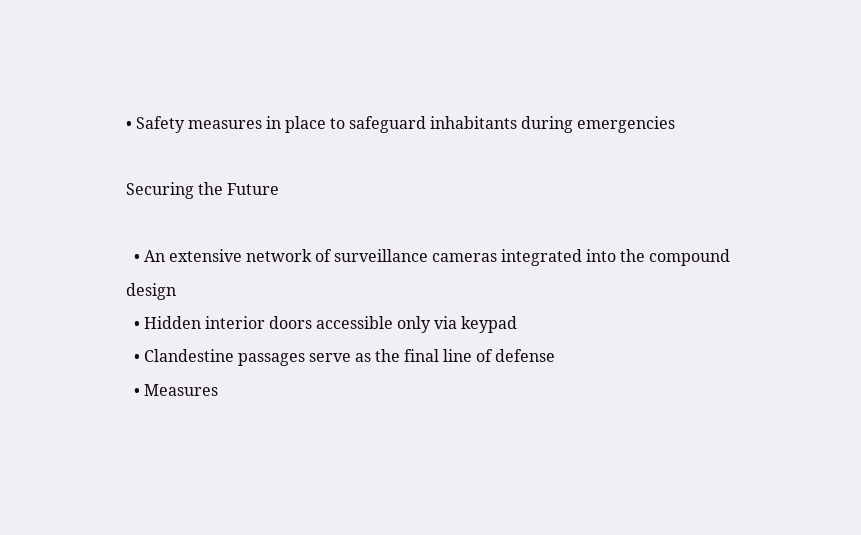• Safety measures in place to safeguard inhabitants during emergencies

Securing the Future

  • An extensive network of surveillance cameras integrated into the compound design
  • Hidden interior doors accessible only via keypad
  • Clandestine passages serve as the final line of defense
  • Measures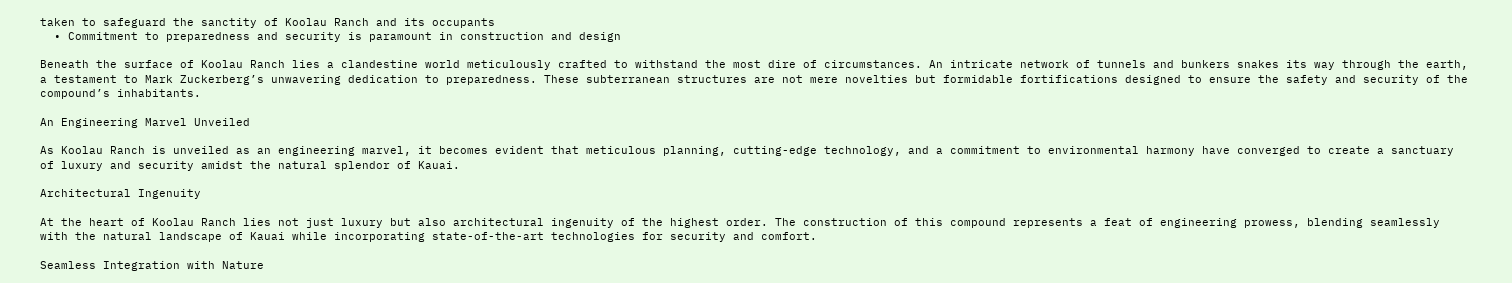taken to safeguard the sanctity of Koolau Ranch and its occupants
  • Commitment to preparedness and security is paramount in construction and design

Beneath the surface of Koolau Ranch lies a clandestine world meticulously crafted to withstand the most dire of circumstances. An intricate network of tunnels and bunkers snakes its way through the earth, a testament to Mark Zuckerberg’s unwavering dedication to preparedness. These subterranean structures are not mere novelties but formidable fortifications designed to ensure the safety and security of the compound’s inhabitants.

An Engineering Marvel Unveiled

As Koolau Ranch is unveiled as an engineering marvel, it becomes evident that meticulous planning, cutting-edge technology, and a commitment to environmental harmony have converged to create a sanctuary of luxury and security amidst the natural splendor of Kauai.

Architectural Ingenuity

At the heart of Koolau Ranch lies not just luxury but also architectural ingenuity of the highest order. The construction of this compound represents a feat of engineering prowess, blending seamlessly with the natural landscape of Kauai while incorporating state-of-the-art technologies for security and comfort.

Seamless Integration with Nature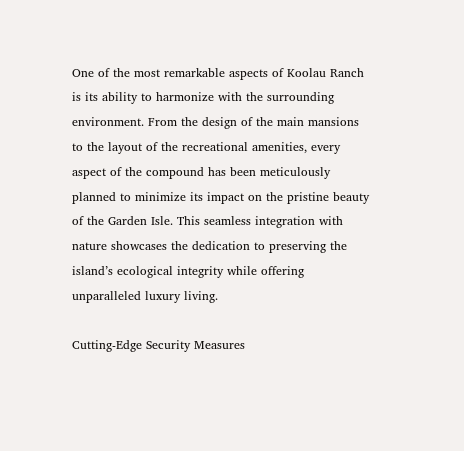One of the most remarkable aspects of Koolau Ranch is its ability to harmonize with the surrounding environment. From the design of the main mansions to the layout of the recreational amenities, every aspect of the compound has been meticulously planned to minimize its impact on the pristine beauty of the Garden Isle. This seamless integration with nature showcases the dedication to preserving the island’s ecological integrity while offering unparalleled luxury living.

Cutting-Edge Security Measures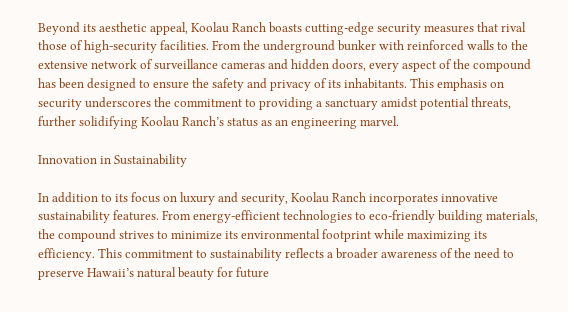Beyond its aesthetic appeal, Koolau Ranch boasts cutting-edge security measures that rival those of high-security facilities. From the underground bunker with reinforced walls to the extensive network of surveillance cameras and hidden doors, every aspect of the compound has been designed to ensure the safety and privacy of its inhabitants. This emphasis on security underscores the commitment to providing a sanctuary amidst potential threats, further solidifying Koolau Ranch’s status as an engineering marvel.

Innovation in Sustainability

In addition to its focus on luxury and security, Koolau Ranch incorporates innovative sustainability features. From energy-efficient technologies to eco-friendly building materials, the compound strives to minimize its environmental footprint while maximizing its efficiency. This commitment to sustainability reflects a broader awareness of the need to preserve Hawaii’s natural beauty for future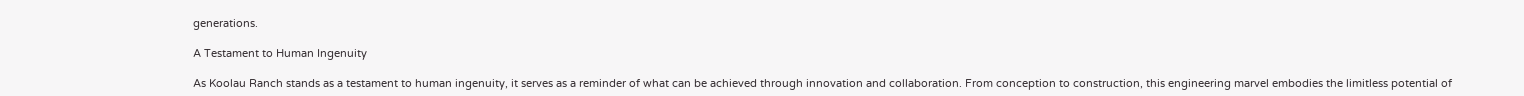generations.

A Testament to Human Ingenuity

As Koolau Ranch stands as a testament to human ingenuity, it serves as a reminder of what can be achieved through innovation and collaboration. From conception to construction, this engineering marvel embodies the limitless potential of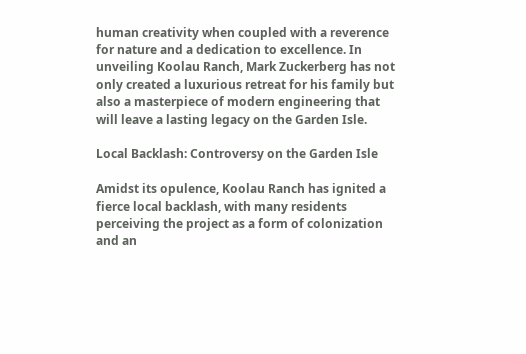human creativity when coupled with a reverence for nature and a dedication to excellence. In unveiling Koolau Ranch, Mark Zuckerberg has not only created a luxurious retreat for his family but also a masterpiece of modern engineering that will leave a lasting legacy on the Garden Isle.

Local Backlash: Controversy on the Garden Isle

Amidst its opulence, Koolau Ranch has ignited a fierce local backlash, with many residents perceiving the project as a form of colonization and an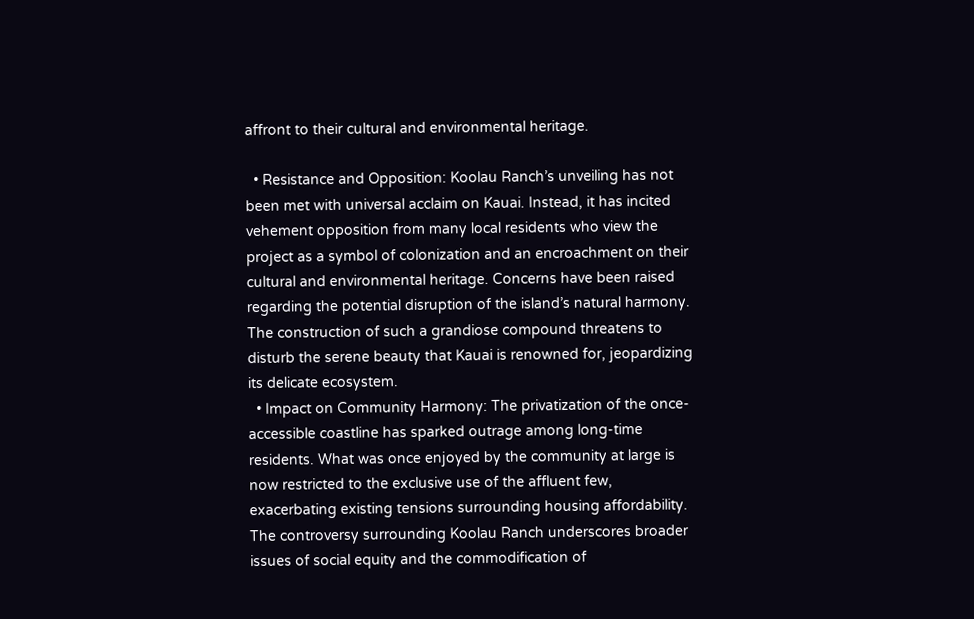affront to their cultural and environmental heritage.

  • Resistance and Opposition: Koolau Ranch’s unveiling has not been met with universal acclaim on Kauai. Instead, it has incited vehement opposition from many local residents who view the project as a symbol of colonization and an encroachment on their cultural and environmental heritage. Concerns have been raised regarding the potential disruption of the island’s natural harmony. The construction of such a grandiose compound threatens to disturb the serene beauty that Kauai is renowned for, jeopardizing its delicate ecosystem.
  • Impact on Community Harmony: The privatization of the once-accessible coastline has sparked outrage among long-time residents. What was once enjoyed by the community at large is now restricted to the exclusive use of the affluent few, exacerbating existing tensions surrounding housing affordability. The controversy surrounding Koolau Ranch underscores broader issues of social equity and the commodification of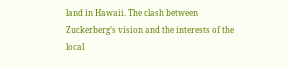land in Hawaii. The clash between Zuckerberg’s vision and the interests of the local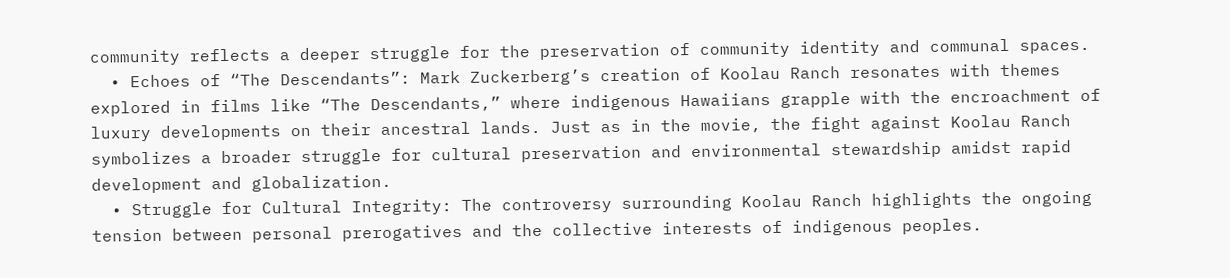community reflects a deeper struggle for the preservation of community identity and communal spaces.
  • Echoes of “The Descendants”: Mark Zuckerberg’s creation of Koolau Ranch resonates with themes explored in films like “The Descendants,” where indigenous Hawaiians grapple with the encroachment of luxury developments on their ancestral lands. Just as in the movie, the fight against Koolau Ranch symbolizes a broader struggle for cultural preservation and environmental stewardship amidst rapid development and globalization.
  • Struggle for Cultural Integrity: The controversy surrounding Koolau Ranch highlights the ongoing tension between personal prerogatives and the collective interests of indigenous peoples.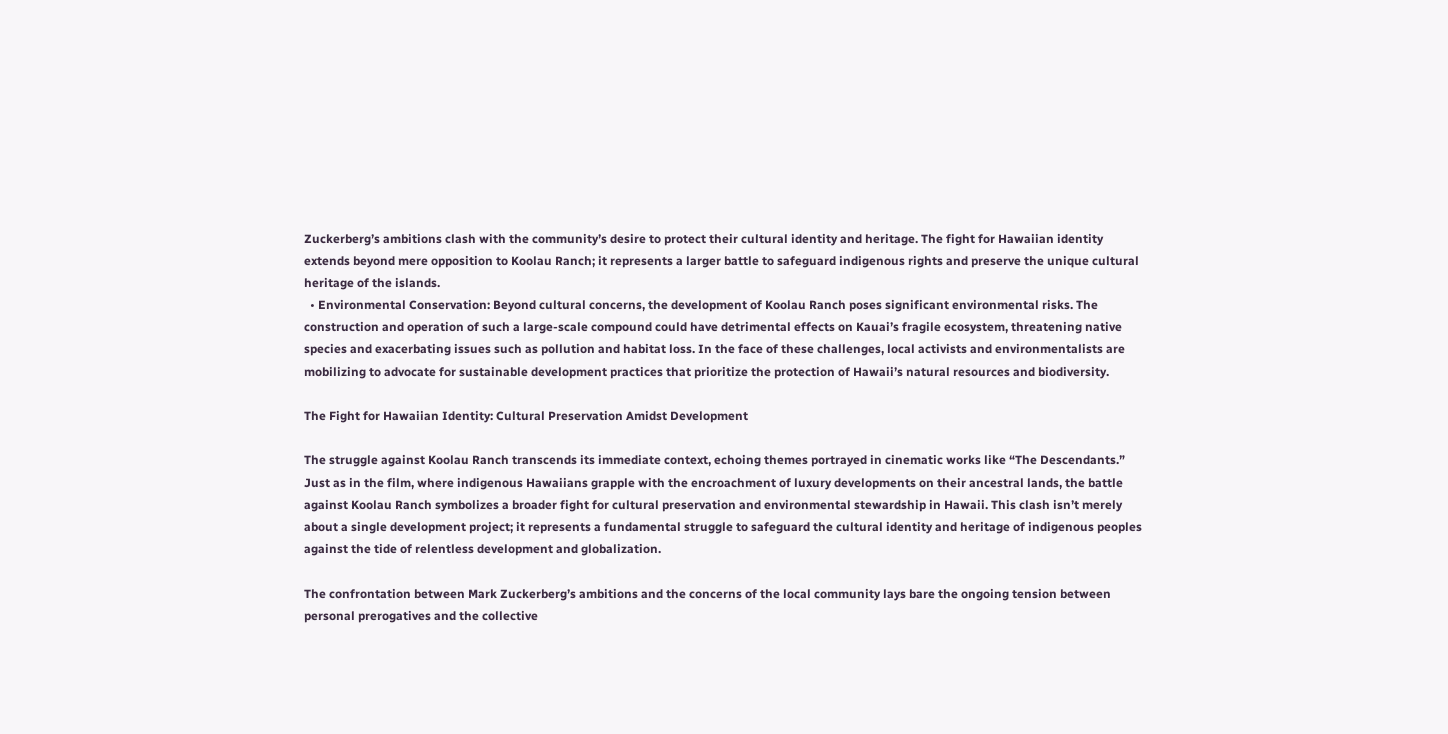Zuckerberg’s ambitions clash with the community’s desire to protect their cultural identity and heritage. The fight for Hawaiian identity extends beyond mere opposition to Koolau Ranch; it represents a larger battle to safeguard indigenous rights and preserve the unique cultural heritage of the islands.
  • Environmental Conservation: Beyond cultural concerns, the development of Koolau Ranch poses significant environmental risks. The construction and operation of such a large-scale compound could have detrimental effects on Kauai’s fragile ecosystem, threatening native species and exacerbating issues such as pollution and habitat loss. In the face of these challenges, local activists and environmentalists are mobilizing to advocate for sustainable development practices that prioritize the protection of Hawaii’s natural resources and biodiversity.

The Fight for Hawaiian Identity: Cultural Preservation Amidst Development

The struggle against Koolau Ranch transcends its immediate context, echoing themes portrayed in cinematic works like “The Descendants.” Just as in the film, where indigenous Hawaiians grapple with the encroachment of luxury developments on their ancestral lands, the battle against Koolau Ranch symbolizes a broader fight for cultural preservation and environmental stewardship in Hawaii. This clash isn’t merely about a single development project; it represents a fundamental struggle to safeguard the cultural identity and heritage of indigenous peoples against the tide of relentless development and globalization.

The confrontation between Mark Zuckerberg’s ambitions and the concerns of the local community lays bare the ongoing tension between personal prerogatives and the collective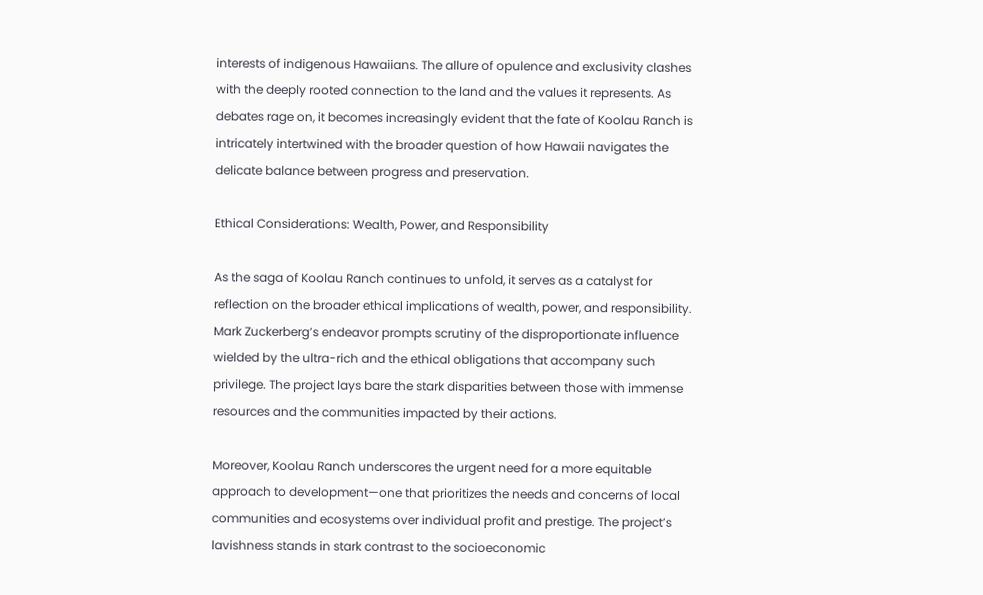interests of indigenous Hawaiians. The allure of opulence and exclusivity clashes with the deeply rooted connection to the land and the values it represents. As debates rage on, it becomes increasingly evident that the fate of Koolau Ranch is intricately intertwined with the broader question of how Hawaii navigates the delicate balance between progress and preservation.

Ethical Considerations: Wealth, Power, and Responsibility

As the saga of Koolau Ranch continues to unfold, it serves as a catalyst for reflection on the broader ethical implications of wealth, power, and responsibility. Mark Zuckerberg’s endeavor prompts scrutiny of the disproportionate influence wielded by the ultra-rich and the ethical obligations that accompany such privilege. The project lays bare the stark disparities between those with immense resources and the communities impacted by their actions.

Moreover, Koolau Ranch underscores the urgent need for a more equitable approach to development—one that prioritizes the needs and concerns of local communities and ecosystems over individual profit and prestige. The project’s lavishness stands in stark contrast to the socioeconomic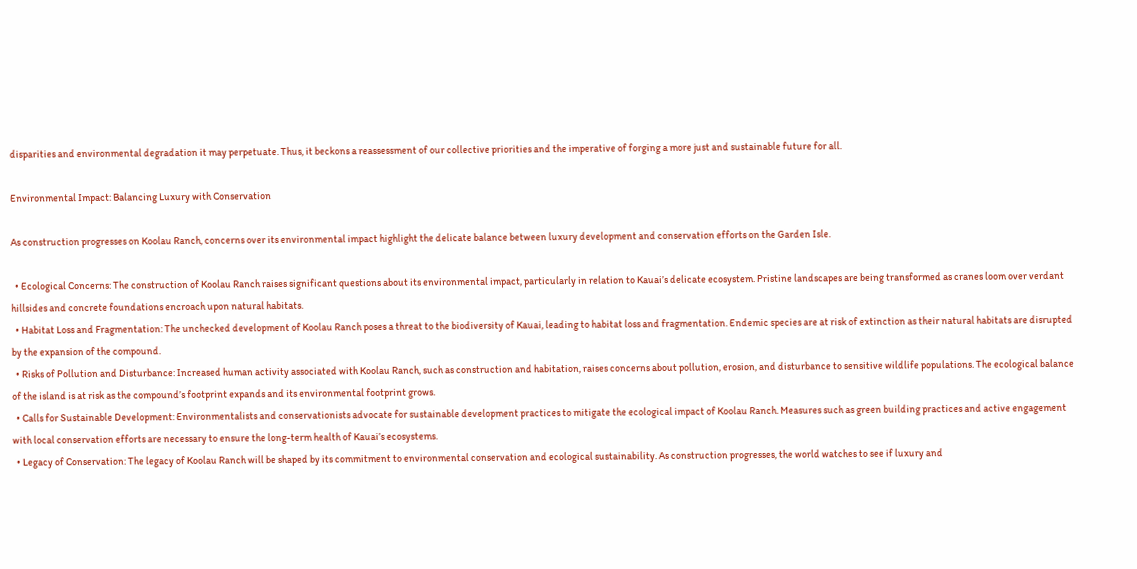disparities and environmental degradation it may perpetuate. Thus, it beckons a reassessment of our collective priorities and the imperative of forging a more just and sustainable future for all.

Environmental Impact: Balancing Luxury with Conservation

As construction progresses on Koolau Ranch, concerns over its environmental impact highlight the delicate balance between luxury development and conservation efforts on the Garden Isle.

  • Ecological Concerns: The construction of Koolau Ranch raises significant questions about its environmental impact, particularly in relation to Kauai’s delicate ecosystem. Pristine landscapes are being transformed as cranes loom over verdant hillsides and concrete foundations encroach upon natural habitats.
  • Habitat Loss and Fragmentation: The unchecked development of Koolau Ranch poses a threat to the biodiversity of Kauai, leading to habitat loss and fragmentation. Endemic species are at risk of extinction as their natural habitats are disrupted by the expansion of the compound.
  • Risks of Pollution and Disturbance: Increased human activity associated with Koolau Ranch, such as construction and habitation, raises concerns about pollution, erosion, and disturbance to sensitive wildlife populations. The ecological balance of the island is at risk as the compound’s footprint expands and its environmental footprint grows.
  • Calls for Sustainable Development: Environmentalists and conservationists advocate for sustainable development practices to mitigate the ecological impact of Koolau Ranch. Measures such as green building practices and active engagement with local conservation efforts are necessary to ensure the long-term health of Kauai’s ecosystems.
  • Legacy of Conservation: The legacy of Koolau Ranch will be shaped by its commitment to environmental conservation and ecological sustainability. As construction progresses, the world watches to see if luxury and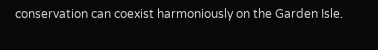conservation can coexist harmoniously on the Garden Isle.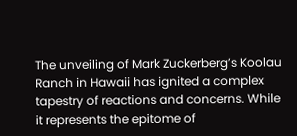The unveiling of Mark Zuckerberg’s Koolau Ranch in Hawaii has ignited a complex tapestry of reactions and concerns. While it represents the epitome of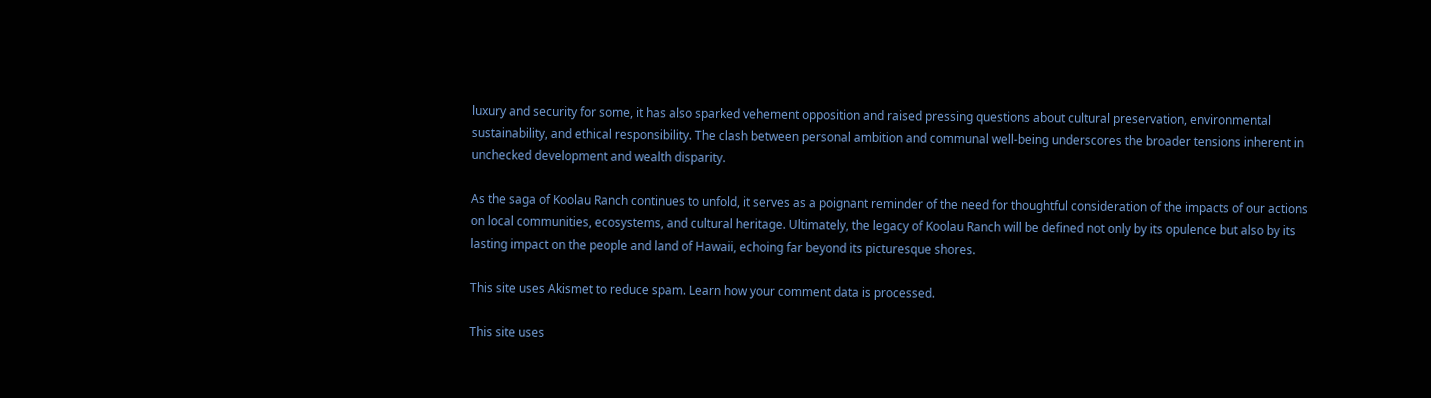luxury and security for some, it has also sparked vehement opposition and raised pressing questions about cultural preservation, environmental sustainability, and ethical responsibility. The clash between personal ambition and communal well-being underscores the broader tensions inherent in unchecked development and wealth disparity.

As the saga of Koolau Ranch continues to unfold, it serves as a poignant reminder of the need for thoughtful consideration of the impacts of our actions on local communities, ecosystems, and cultural heritage. Ultimately, the legacy of Koolau Ranch will be defined not only by its opulence but also by its lasting impact on the people and land of Hawaii, echoing far beyond its picturesque shores.

This site uses Akismet to reduce spam. Learn how your comment data is processed.

This site uses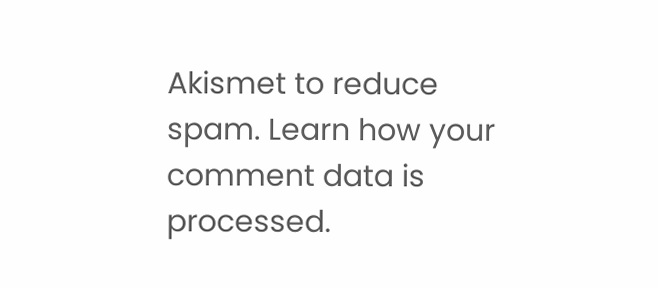Akismet to reduce spam. Learn how your comment data is processed.